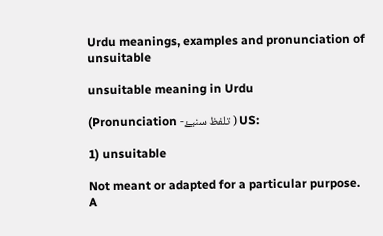Urdu meanings, examples and pronunciation of unsuitable

unsuitable meaning in Urdu

(Pronunciation -تلفظ سنیۓ ) US:

1) unsuitable

Not meant or adapted for a particular purpose.
A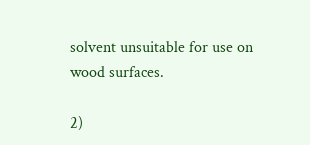solvent unsuitable for use on wood surfaces.

2)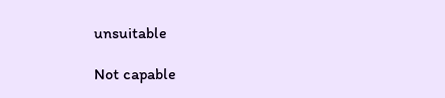unsuitable

Not capable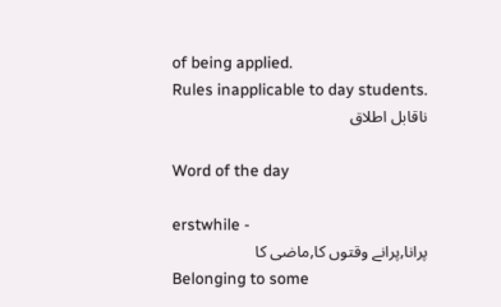of being applied.
Rules inapplicable to day students.
ناقابل اطلاق

Word of the day

erstwhile -
پرانا,پرانے وقتوں کا,ماضی کا
Belonging to some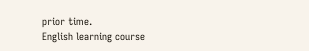prior time.
English learning course